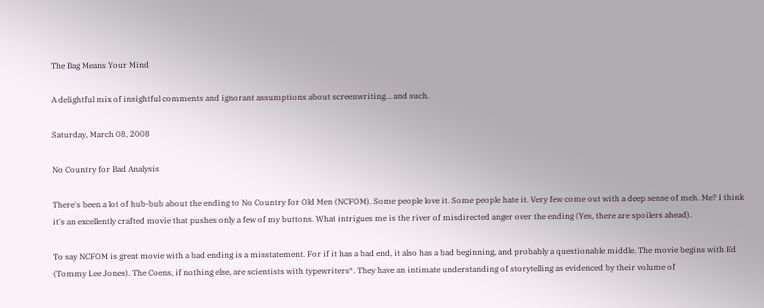The Bag Means Your Mind

A delightful mix of insightful comments and ignorant assumptions about screenwriting... and such.

Saturday, March 08, 2008

No Country for Bad Analysis

There's been a lot of hub-bub about the ending to No Country for Old Men (NCFOM). Some people love it. Some people hate it. Very few come out with a deep sense of meh. Me? I think it's an excellently crafted movie that pushes only a few of my buttons. What intrigues me is the river of misdirected anger over the ending (Yes, there are spoilers ahead).

To say NCFOM is great movie with a bad ending is a misstatement. For if it has a bad end, it also has a bad beginning, and probably a questionable middle. The movie begins with Ed (Tommy Lee Jones). The Coens, if nothing else, are scientists with typewriters*. They have an intimate understanding of storytelling as evidenced by their volume of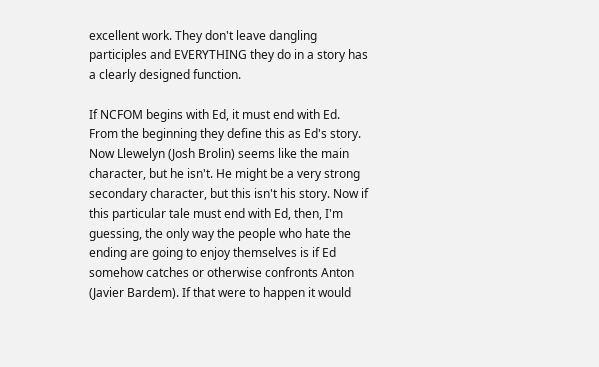excellent work. They don't leave dangling participles and EVERYTHING they do in a story has a clearly designed function.

If NCFOM begins with Ed, it must end with Ed. From the beginning they define this as Ed's story. Now Llewelyn (Josh Brolin) seems like the main character, but he isn't. He might be a very strong secondary character, but this isn't his story. Now if this particular tale must end with Ed, then, I'm guessing, the only way the people who hate the ending are going to enjoy themselves is if Ed somehow catches or otherwise confronts Anton (Javier Bardem). If that were to happen it would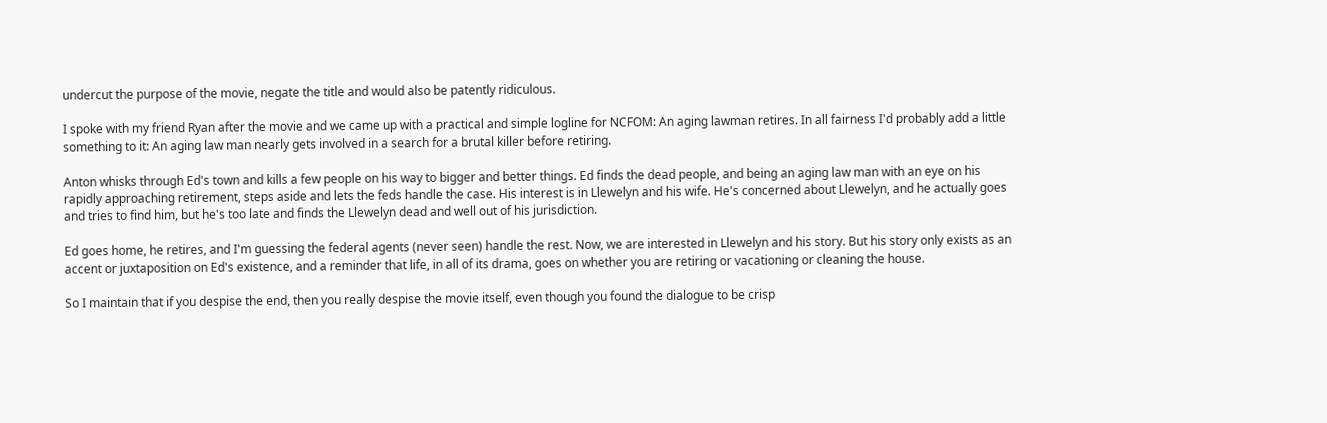undercut the purpose of the movie, negate the title and would also be patently ridiculous.

I spoke with my friend Ryan after the movie and we came up with a practical and simple logline for NCFOM: An aging lawman retires. In all fairness I'd probably add a little something to it: An aging law man nearly gets involved in a search for a brutal killer before retiring.

Anton whisks through Ed's town and kills a few people on his way to bigger and better things. Ed finds the dead people, and being an aging law man with an eye on his rapidly approaching retirement, steps aside and lets the feds handle the case. His interest is in Llewelyn and his wife. He's concerned about Llewelyn, and he actually goes and tries to find him, but he's too late and finds the Llewelyn dead and well out of his jurisdiction.

Ed goes home, he retires, and I'm guessing the federal agents (never seen) handle the rest. Now, we are interested in Llewelyn and his story. But his story only exists as an accent or juxtaposition on Ed's existence, and a reminder that life, in all of its drama, goes on whether you are retiring or vacationing or cleaning the house.

So I maintain that if you despise the end, then you really despise the movie itself, even though you found the dialogue to be crisp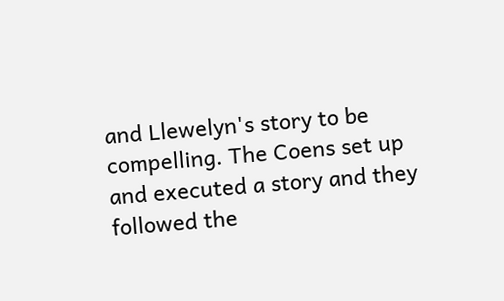and Llewelyn's story to be compelling. The Coens set up and executed a story and they followed the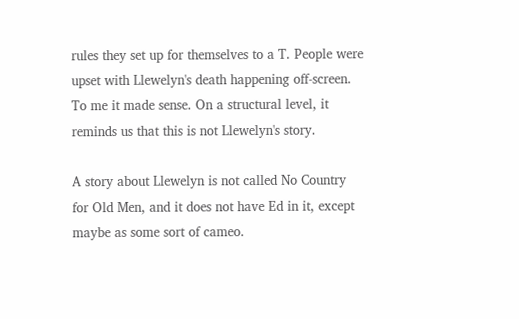rules they set up for themselves to a T. People were upset with Llewelyn's death happening off-screen. To me it made sense. On a structural level, it reminds us that this is not Llewelyn's story.

A story about Llewelyn is not called No Country for Old Men, and it does not have Ed in it, except maybe as some sort of cameo.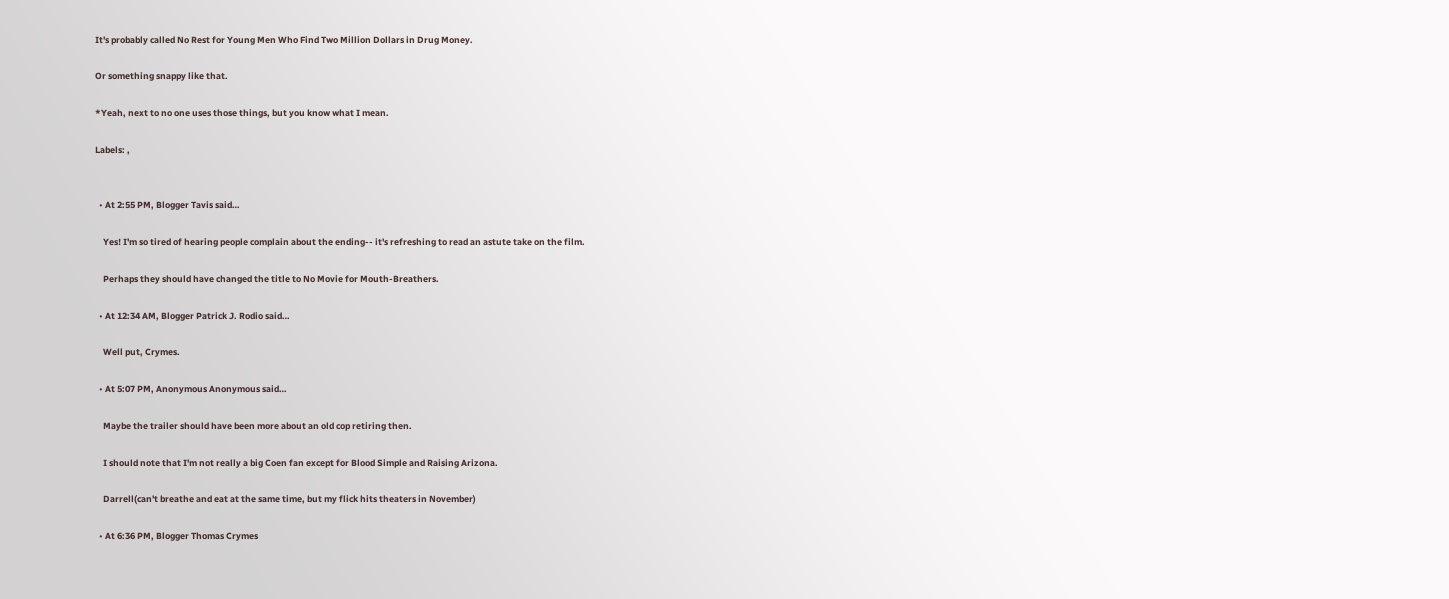It's probably called No Rest for Young Men Who Find Two Million Dollars in Drug Money.

Or something snappy like that.

*Yeah, next to no one uses those things, but you know what I mean.

Labels: ,


  • At 2:55 PM, Blogger Tavis said…

    Yes! I'm so tired of hearing people complain about the ending-- it's refreshing to read an astute take on the film.

    Perhaps they should have changed the title to No Movie for Mouth-Breathers.

  • At 12:34 AM, Blogger Patrick J. Rodio said…

    Well put, Crymes.

  • At 5:07 PM, Anonymous Anonymous said…

    Maybe the trailer should have been more about an old cop retiring then.

    I should note that I'm not really a big Coen fan except for Blood Simple and Raising Arizona.

    Darrell(can't breathe and eat at the same time, but my flick hits theaters in November)

  • At 6:36 PM, Blogger Thomas Crymes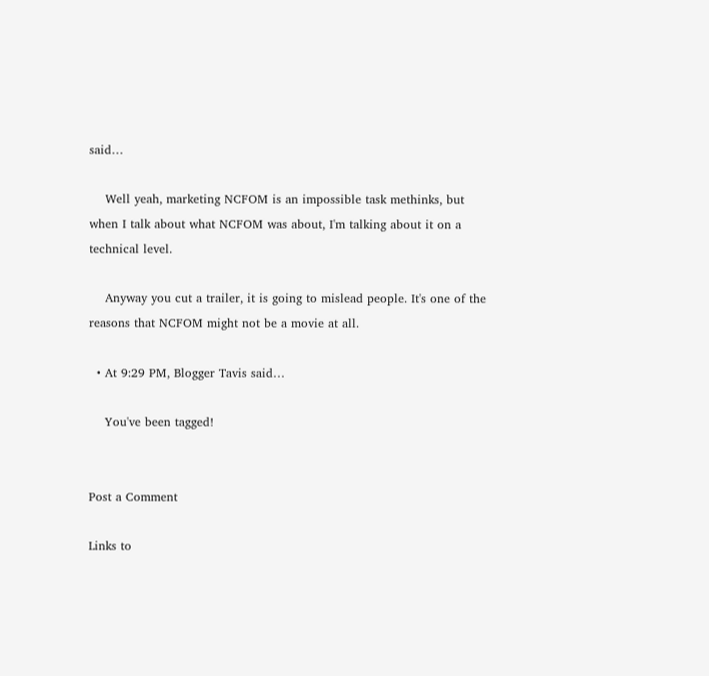said…

    Well yeah, marketing NCFOM is an impossible task methinks, but when I talk about what NCFOM was about, I'm talking about it on a technical level.

    Anyway you cut a trailer, it is going to mislead people. It's one of the reasons that NCFOM might not be a movie at all.

  • At 9:29 PM, Blogger Tavis said…

    You've been tagged!


Post a Comment

Links to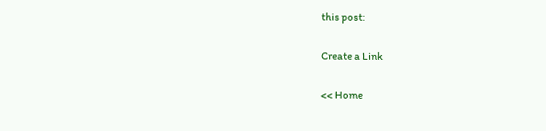this post:

Create a Link

<< Home